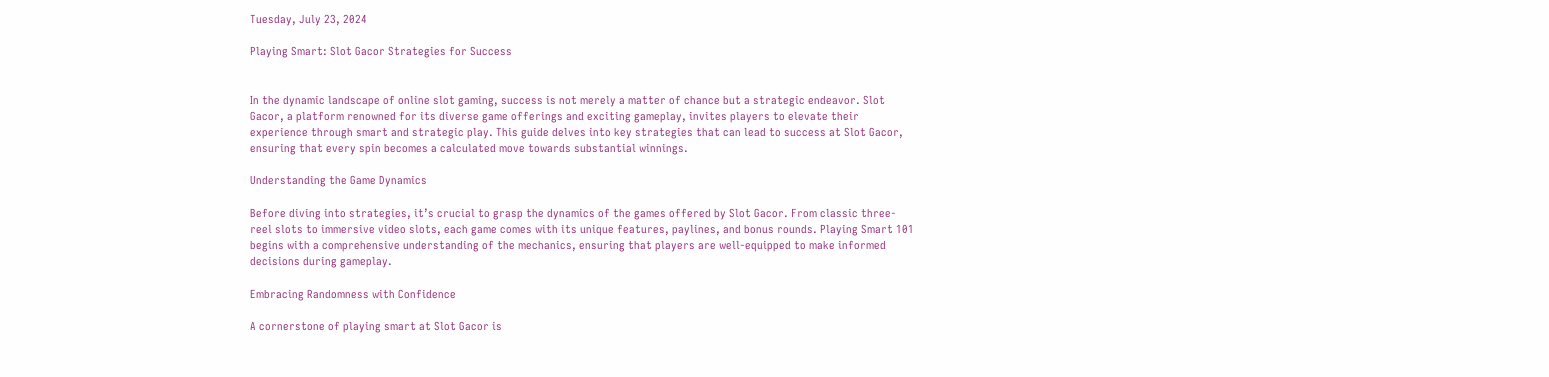Tuesday, July 23, 2024

Playing Smart: Slot Gacor Strategies for Success


In the dynamic landscape of online slot gaming, success is not merely a matter of chance but a strategic endeavor. Slot Gacor, a platform renowned for its diverse game offerings and exciting gameplay, invites players to elevate their experience through smart and strategic play. This guide delves into key strategies that can lead to success at Slot Gacor, ensuring that every spin becomes a calculated move towards substantial winnings.

Understanding the Game Dynamics

Before diving into strategies, it’s crucial to grasp the dynamics of the games offered by Slot Gacor. From classic three-reel slots to immersive video slots, each game comes with its unique features, paylines, and bonus rounds. Playing Smart 101 begins with a comprehensive understanding of the mechanics, ensuring that players are well-equipped to make informed decisions during gameplay.

Embracing Randomness with Confidence

A cornerstone of playing smart at Slot Gacor is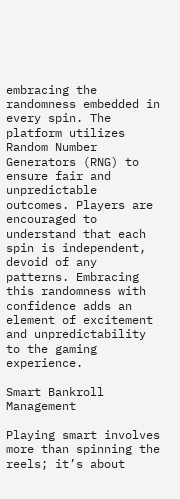embracing the randomness embedded in every spin. The platform utilizes Random Number Generators (RNG) to ensure fair and unpredictable outcomes. Players are encouraged to understand that each spin is independent, devoid of any patterns. Embracing this randomness with confidence adds an element of excitement and unpredictability to the gaming experience.

Smart Bankroll Management

Playing smart involves more than spinning the reels; it’s about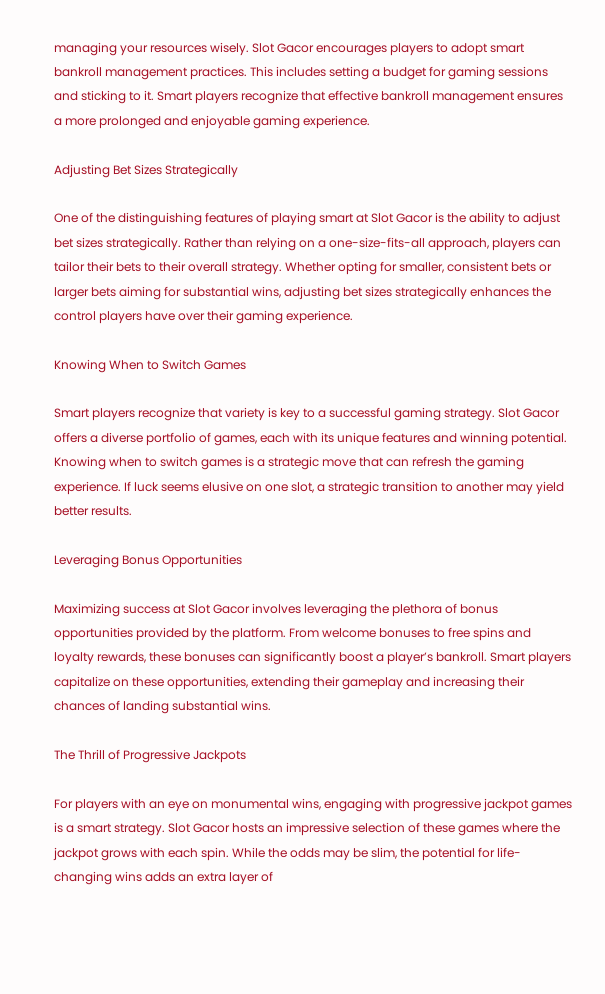managing your resources wisely. Slot Gacor encourages players to adopt smart bankroll management practices. This includes setting a budget for gaming sessions and sticking to it. Smart players recognize that effective bankroll management ensures a more prolonged and enjoyable gaming experience.

Adjusting Bet Sizes Strategically

One of the distinguishing features of playing smart at Slot Gacor is the ability to adjust bet sizes strategically. Rather than relying on a one-size-fits-all approach, players can tailor their bets to their overall strategy. Whether opting for smaller, consistent bets or larger bets aiming for substantial wins, adjusting bet sizes strategically enhances the control players have over their gaming experience.

Knowing When to Switch Games

Smart players recognize that variety is key to a successful gaming strategy. Slot Gacor offers a diverse portfolio of games, each with its unique features and winning potential. Knowing when to switch games is a strategic move that can refresh the gaming experience. If luck seems elusive on one slot, a strategic transition to another may yield better results.

Leveraging Bonus Opportunities

Maximizing success at Slot Gacor involves leveraging the plethora of bonus opportunities provided by the platform. From welcome bonuses to free spins and loyalty rewards, these bonuses can significantly boost a player’s bankroll. Smart players capitalize on these opportunities, extending their gameplay and increasing their chances of landing substantial wins.

The Thrill of Progressive Jackpots

For players with an eye on monumental wins, engaging with progressive jackpot games is a smart strategy. Slot Gacor hosts an impressive selection of these games where the jackpot grows with each spin. While the odds may be slim, the potential for life-changing wins adds an extra layer of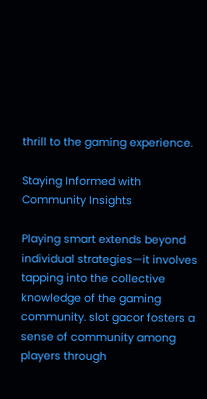thrill to the gaming experience.

Staying Informed with Community Insights

Playing smart extends beyond individual strategies—it involves tapping into the collective knowledge of the gaming community. slot gacor fosters a sense of community among players through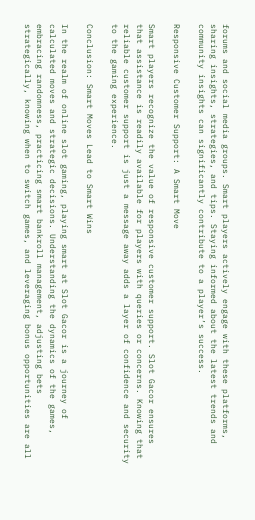forums and social media groups. Smart players actively engage with these platforms, sharing insights, strategies, and tips. Staying informed about the latest trends and community insights can significantly contribute to a player’s success.

Responsive Customer Support: A Smart Move

Smart players recognize the value of responsive customer support. Slot Gacor ensures that assistance is readily available for players with queries or concerns. Knowing that reliable customer support is just a message away adds a layer of confidence and security to the gaming experience.

Conclusion: Smart Moves Lead to Smart Wins

In the realm of online slot gaming, playing smart at Slot Gacor is a journey of calculated moves and strategic decisions. Understanding the dynamics of the games, embracing randomness, practicing smart bankroll management, adjusting bets strategically, knowing when to switch games, and leveraging bonus opportunities are all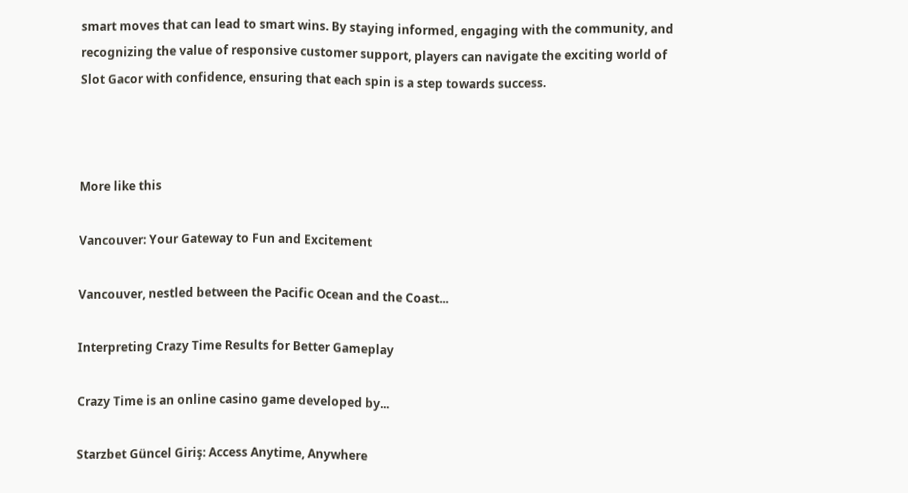smart moves that can lead to smart wins. By staying informed, engaging with the community, and recognizing the value of responsive customer support, players can navigate the exciting world of Slot Gacor with confidence, ensuring that each spin is a step towards success.



More like this

Vancouver: Your Gateway to Fun and Excitement

Vancouver, nestled between the Pacific Ocean and the Coast...

Interpreting Crazy Time Results for Better Gameplay

Crazy Time is an online casino game developed by...

Starzbet Güncel Giriş: Access Anytime, Anywhere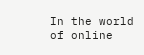In the world of online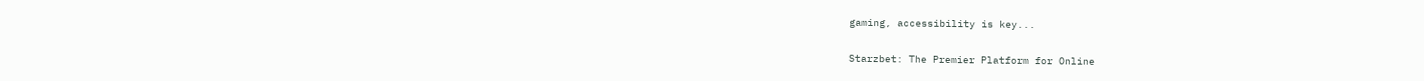gaming, accessibility is key...

Starzbet: The Premier Platform for Online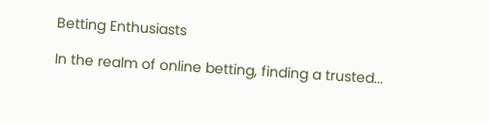Betting Enthusiasts

In the realm of online betting, finding a trusted...